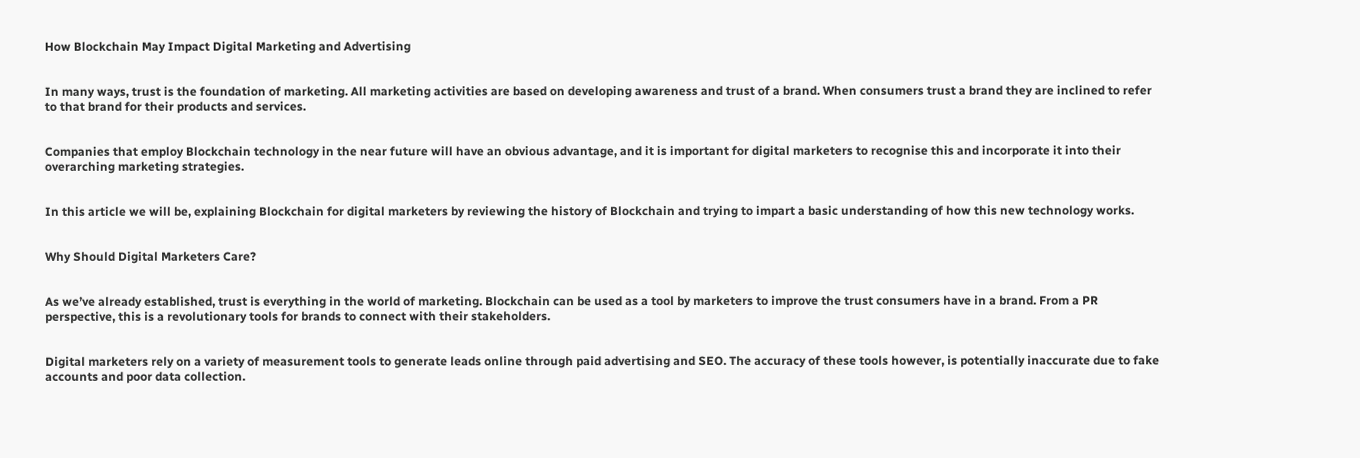How Blockchain May Impact Digital Marketing and Advertising


In many ways, trust is the foundation of marketing. All marketing activities are based on developing awareness and trust of a brand. When consumers trust a brand they are inclined to refer to that brand for their products and services.


Companies that employ Blockchain technology in the near future will have an obvious advantage, and it is important for digital marketers to recognise this and incorporate it into their overarching marketing strategies.


In this article we will be, explaining Blockchain for digital marketers by reviewing the history of Blockchain and trying to impart a basic understanding of how this new technology works.


Why Should Digital Marketers Care?


As we’ve already established, trust is everything in the world of marketing. Blockchain can be used as a tool by marketers to improve the trust consumers have in a brand. From a PR perspective, this is a revolutionary tools for brands to connect with their stakeholders.


Digital marketers rely on a variety of measurement tools to generate leads online through paid advertising and SEO. The accuracy of these tools however, is potentially inaccurate due to fake accounts and poor data collection.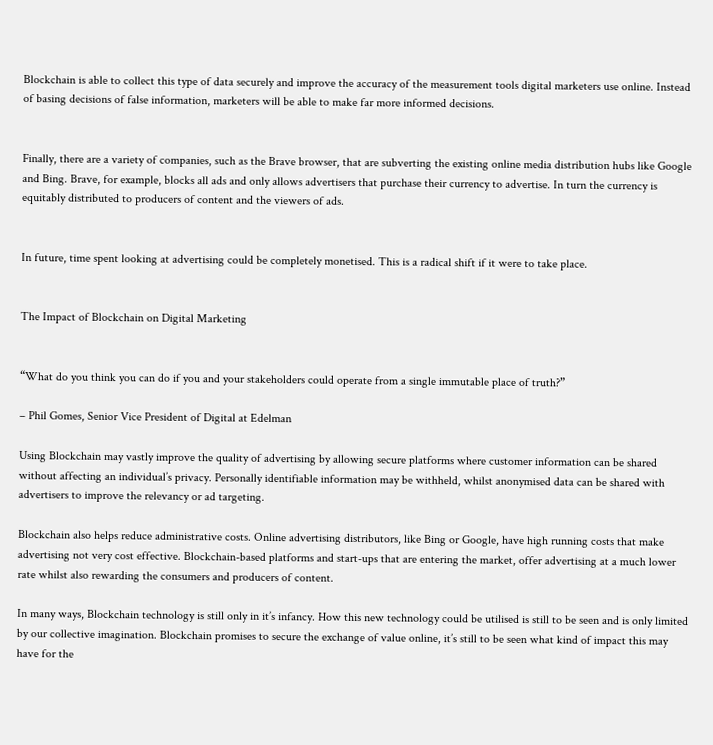Blockchain is able to collect this type of data securely and improve the accuracy of the measurement tools digital marketers use online. Instead of basing decisions of false information, marketers will be able to make far more informed decisions.


Finally, there are a variety of companies, such as the Brave browser, that are subverting the existing online media distribution hubs like Google and Bing. Brave, for example, blocks all ads and only allows advertisers that purchase their currency to advertise. In turn the currency is equitably distributed to producers of content and the viewers of ads.


In future, time spent looking at advertising could be completely monetised. This is a radical shift if it were to take place.


The Impact of Blockchain on Digital Marketing


“What do you think you can do if you and your stakeholders could operate from a single immutable place of truth?”

– Phil Gomes, Senior Vice President of Digital at Edelman

Using Blockchain may vastly improve the quality of advertising by allowing secure platforms where customer information can be shared without affecting an individual’s privacy. Personally identifiable information may be withheld, whilst anonymised data can be shared with advertisers to improve the relevancy or ad targeting.

Blockchain also helps reduce administrative costs. Online advertising distributors, like Bing or Google, have high running costs that make advertising not very cost effective. Blockchain-based platforms and start-ups that are entering the market, offer advertising at a much lower rate whilst also rewarding the consumers and producers of content.

In many ways, Blockchain technology is still only in it’s infancy. How this new technology could be utilised is still to be seen and is only limited by our collective imagination. Blockchain promises to secure the exchange of value online, it’s still to be seen what kind of impact this may have for the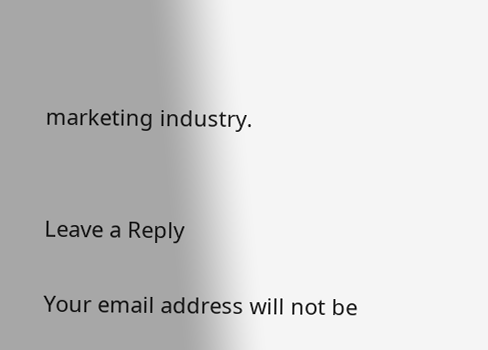marketing industry.


Leave a Reply

Your email address will not be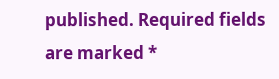published. Required fields are marked *